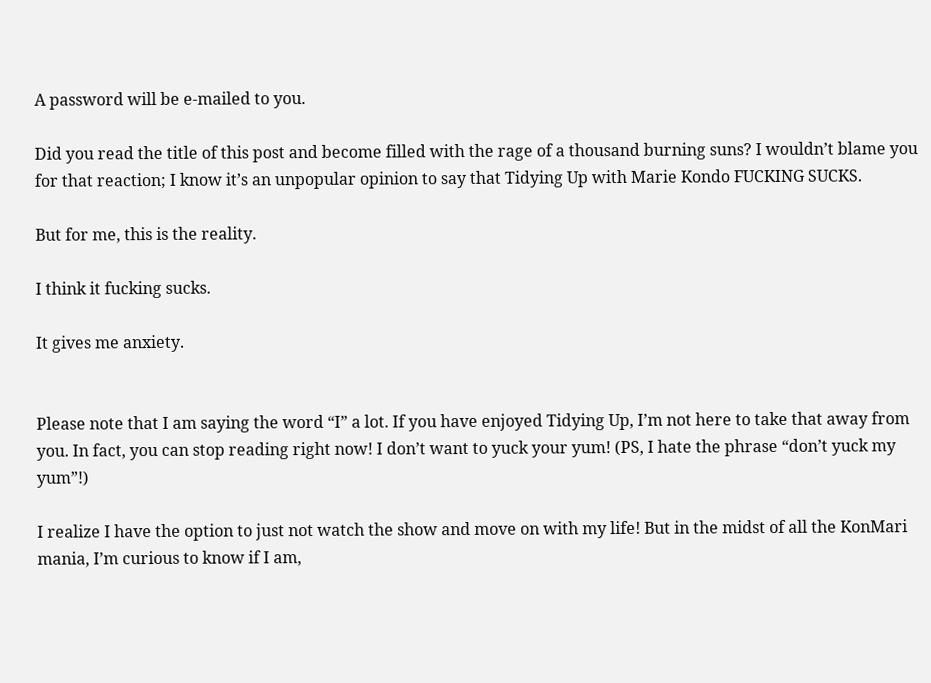A password will be e-mailed to you.

Did you read the title of this post and become filled with the rage of a thousand burning suns? I wouldn’t blame you for that reaction; I know it’s an unpopular opinion to say that Tidying Up with Marie Kondo FUCKING SUCKS.

But for me, this is the reality.

I think it fucking sucks.

It gives me anxiety.


Please note that I am saying the word “I” a lot. If you have enjoyed Tidying Up, I’m not here to take that away from you. In fact, you can stop reading right now! I don’t want to yuck your yum! (PS, I hate the phrase “don’t yuck my yum”!)

I realize I have the option to just not watch the show and move on with my life! But in the midst of all the KonMari mania, I’m curious to know if I am,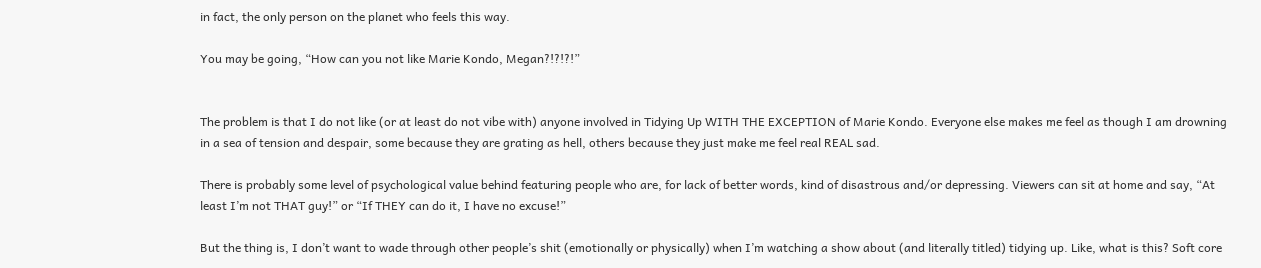in fact, the only person on the planet who feels this way.

You may be going, “How can you not like Marie Kondo, Megan?!?!?!”


The problem is that I do not like (or at least do not vibe with) anyone involved in Tidying Up WITH THE EXCEPTION of Marie Kondo. Everyone else makes me feel as though I am drowning in a sea of tension and despair, some because they are grating as hell, others because they just make me feel real REAL sad.

There is probably some level of psychological value behind featuring people who are, for lack of better words, kind of disastrous and/or depressing. Viewers can sit at home and say, “At least I’m not THAT guy!” or “If THEY can do it, I have no excuse!”

But the thing is, I don’t want to wade through other people’s shit (emotionally or physically) when I’m watching a show about (and literally titled) tidying up. Like, what is this? Soft core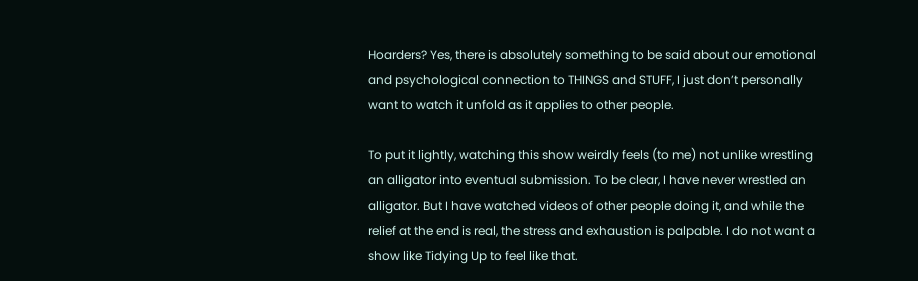Hoarders? Yes, there is absolutely something to be said about our emotional and psychological connection to THINGS and STUFF, I just don’t personally want to watch it unfold as it applies to other people.

To put it lightly, watching this show weirdly feels (to me) not unlike wrestling an alligator into eventual submission. To be clear, I have never wrestled an alligator. But I have watched videos of other people doing it, and while the relief at the end is real, the stress and exhaustion is palpable. I do not want a show like Tidying Up to feel like that.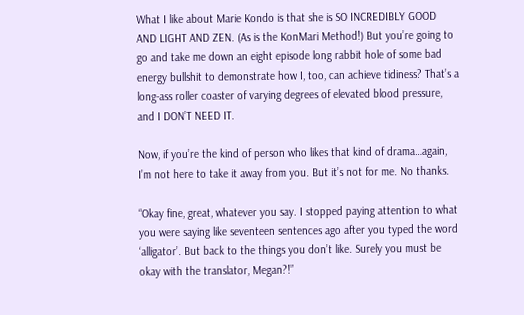What I like about Marie Kondo is that she is SO INCREDIBLY GOOD AND LIGHT AND ZEN. (As is the KonMari Method!) But you’re going to go and take me down an eight episode long rabbit hole of some bad energy bullshit to demonstrate how I, too, can achieve tidiness? That’s a long-ass roller coaster of varying degrees of elevated blood pressure, and I DON’T NEED IT.

Now, if you’re the kind of person who likes that kind of drama…again, I’m not here to take it away from you. But it’s not for me. No thanks.

“Okay fine, great, whatever you say. I stopped paying attention to what you were saying like seventeen sentences ago after you typed the word ‘alligator’. But back to the things you don’t like. Surely you must be okay with the translator, Megan?!”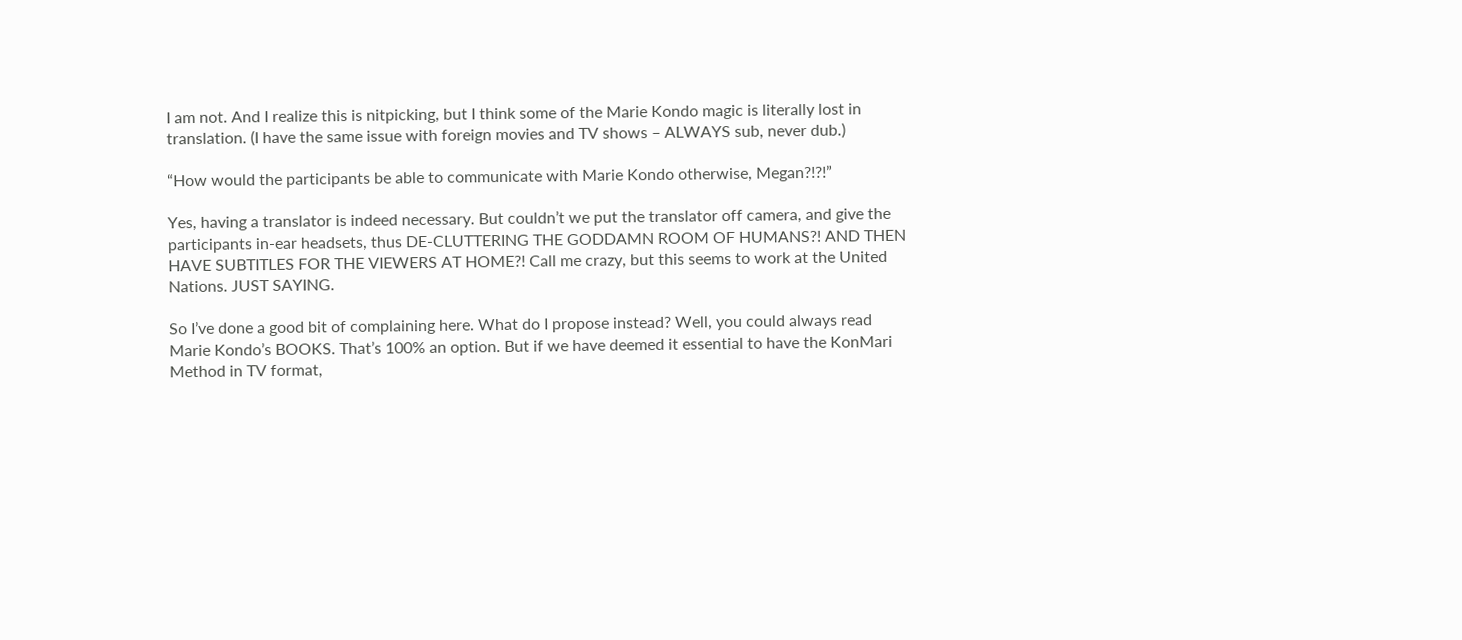I am not. And I realize this is nitpicking, but I think some of the Marie Kondo magic is literally lost in translation. (I have the same issue with foreign movies and TV shows – ALWAYS sub, never dub.)

“How would the participants be able to communicate with Marie Kondo otherwise, Megan?!?!”

Yes, having a translator is indeed necessary. But couldn’t we put the translator off camera, and give the participants in-ear headsets, thus DE-CLUTTERING THE GODDAMN ROOM OF HUMANS?! AND THEN HAVE SUBTITLES FOR THE VIEWERS AT HOME?! Call me crazy, but this seems to work at the United Nations. JUST SAYING.

So I’ve done a good bit of complaining here. What do I propose instead? Well, you could always read Marie Kondo’s BOOKS. That’s 100% an option. But if we have deemed it essential to have the KonMari Method in TV format,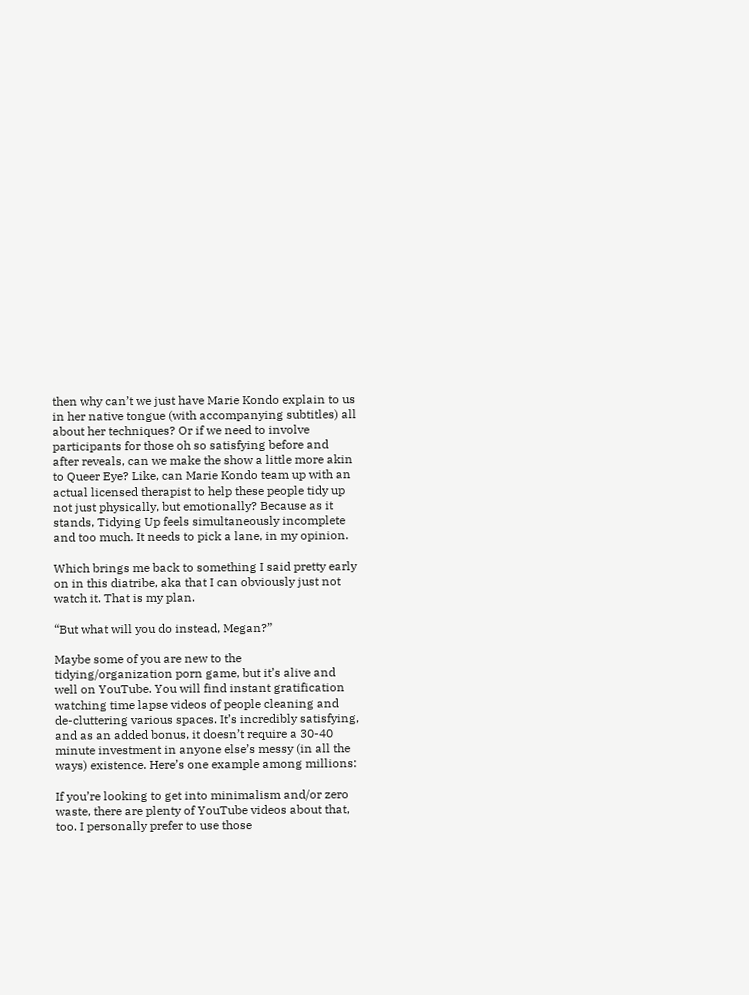then why can’t we just have Marie Kondo explain to us in her native tongue (with accompanying subtitles) all about her techniques? Or if we need to involve participants for those oh so satisfying before and after reveals, can we make the show a little more akin to Queer Eye? Like, can Marie Kondo team up with an actual licensed therapist to help these people tidy up not just physically, but emotionally? Because as it stands, Tidying Up feels simultaneously incomplete and too much. It needs to pick a lane, in my opinion.

Which brings me back to something I said pretty early on in this diatribe, aka that I can obviously just not watch it. That is my plan.

“But what will you do instead, Megan?”

Maybe some of you are new to the tidying/organization porn game, but it’s alive and well on YouTube. You will find instant gratification watching time lapse videos of people cleaning and de-cluttering various spaces. It’s incredibly satisfying, and as an added bonus, it doesn’t require a 30-40 minute investment in anyone else’s messy (in all the ways) existence. Here’s one example among millions:

If you’re looking to get into minimalism and/or zero waste, there are plenty of YouTube videos about that, too. I personally prefer to use those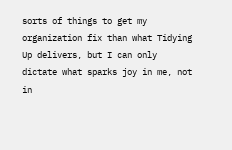sorts of things to get my organization fix than what Tidying Up delivers, but I can only dictate what sparks joy in me, not in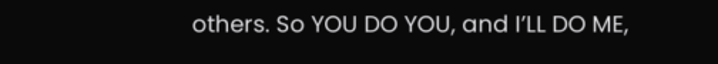others. So YOU DO YOU, and I’LL DO ME,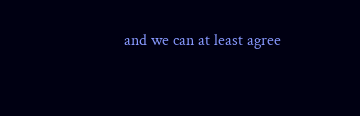and we can at least agree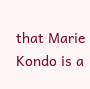that Marie Kondo is a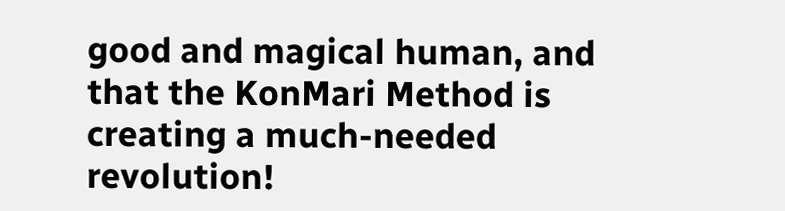good and magical human, and that the KonMari Method is creating a much-needed revolution!